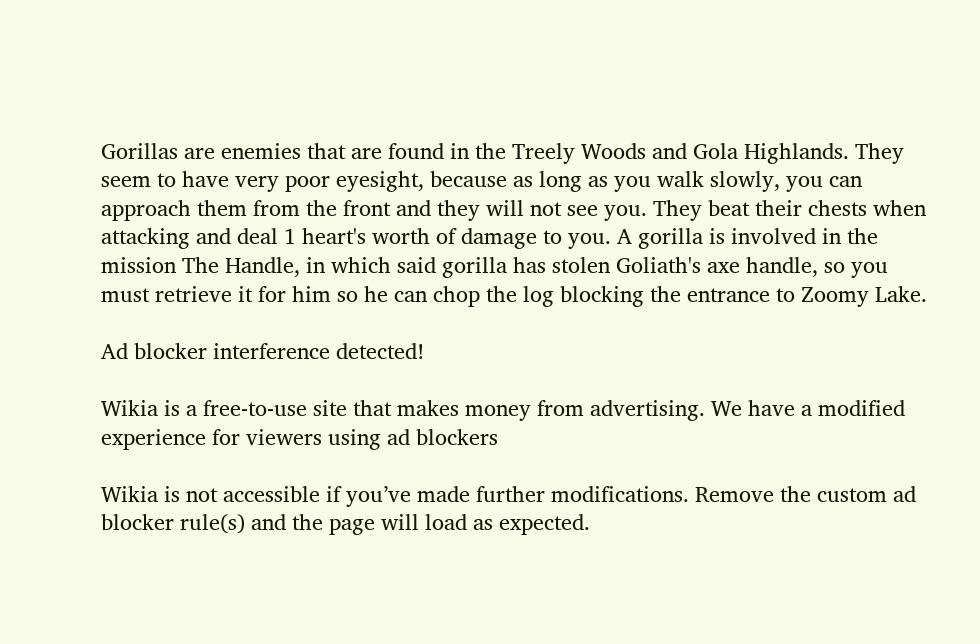Gorillas are enemies that are found in the Treely Woods and Gola Highlands. They seem to have very poor eyesight, because as long as you walk slowly, you can approach them from the front and they will not see you. They beat their chests when attacking and deal 1 heart's worth of damage to you. A gorilla is involved in the mission The Handle, in which said gorilla has stolen Goliath's axe handle, so you must retrieve it for him so he can chop the log blocking the entrance to Zoomy Lake.

Ad blocker interference detected!

Wikia is a free-to-use site that makes money from advertising. We have a modified experience for viewers using ad blockers

Wikia is not accessible if you’ve made further modifications. Remove the custom ad blocker rule(s) and the page will load as expected.